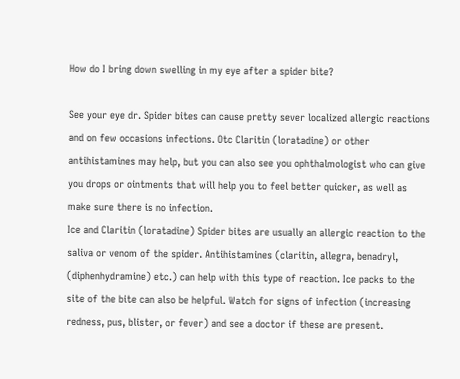How do I bring down swelling in my eye after a spider bite?

See your eye dr. Spider bites can cause pretty sever localized allergic reactions and on few occasions infections. Otc Claritin (loratadine) or other antihistamines may help, but you can also see you ophthalmologist who can give you drops or ointments that will help you to feel better quicker, as well as make sure there is no infection.
Ice and Claritin (loratadine) Spider bites are usually an allergic reaction to the saliva or venom of the spider. Antihistamines (claritin, allegra, benadryl, (diphenhydramine) etc.) can help with this type of reaction. Ice packs to the site of the bite can also be helpful. Watch for signs of infection (increasing redness, pus, blister, or fever) and see a doctor if these are present.